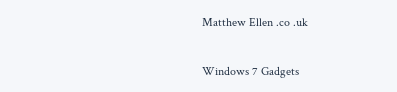Matthew Ellen .co .uk

Windows 7 Gadgets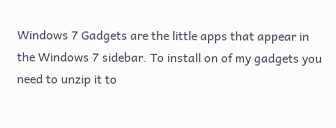Windows 7 Gadgets are the little apps that appear in the Windows 7 sidebar. To install on of my gadgets you need to unzip it to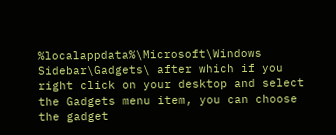%localappdata%\Microsoft\Windows Sidebar\Gadgets\ after which if you right click on your desktop and select the Gadgets menu item, you can choose the gadget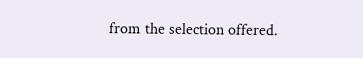from the selection offered.